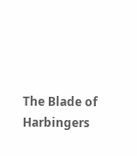The Blade of Harbingers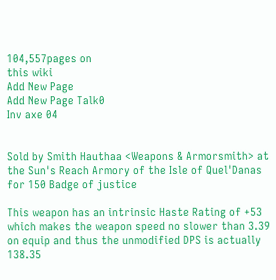104,557pages on
this wiki
Add New Page
Add New Page Talk0
Inv axe 04


Sold by Smith Hauthaa <Weapons & Armorsmith> at the Sun's Reach Armory of the Isle of Quel'Danas for 150 Badge of justice

This weapon has an intrinsic Haste Rating of +53 which makes the weapon speed no slower than 3.39 on equip and thus the unmodified DPS is actually 138.35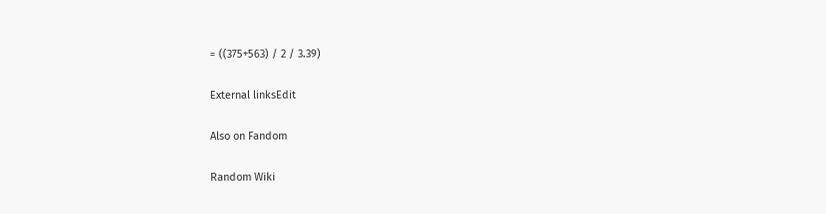= ((375+563) / 2 / 3.39)

External linksEdit

Also on Fandom

Random Wiki